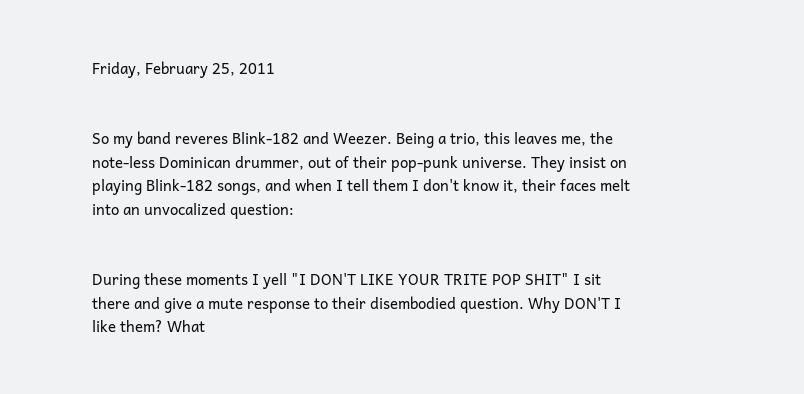Friday, February 25, 2011


So my band reveres Blink-182 and Weezer. Being a trio, this leaves me, the note-less Dominican drummer, out of their pop-punk universe. They insist on playing Blink-182 songs, and when I tell them I don't know it, their faces melt into an unvocalized question:


During these moments I yell "I DON'T LIKE YOUR TRITE POP SHIT" I sit there and give a mute response to their disembodied question. Why DON'T I like them? What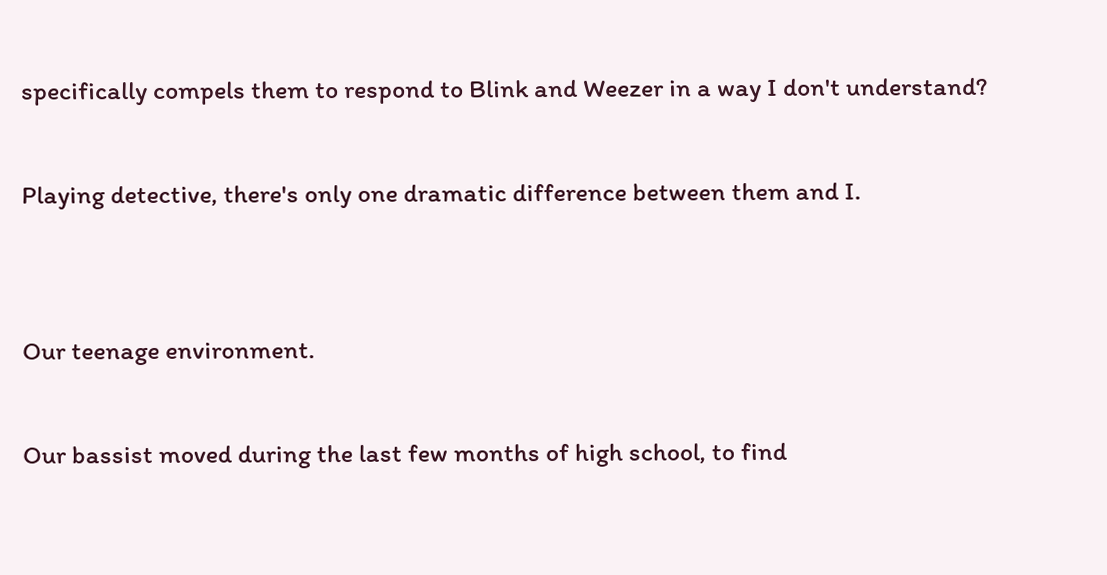specifically compels them to respond to Blink and Weezer in a way I don't understand?

Playing detective, there's only one dramatic difference between them and I.


Our teenage environment.

Our bassist moved during the last few months of high school, to find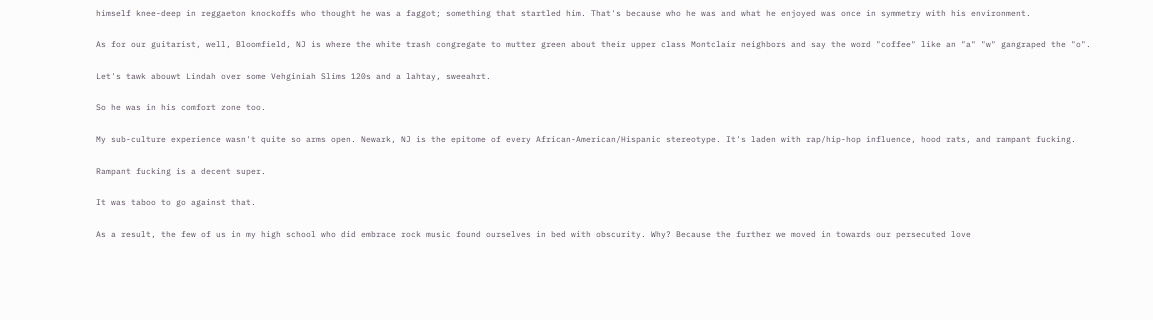himself knee-deep in reggaeton knockoffs who thought he was a faggot; something that startled him. That's because who he was and what he enjoyed was once in symmetry with his environment.

As for our guitarist, well, Bloomfield, NJ is where the white trash congregate to mutter green about their upper class Montclair neighbors and say the word "coffee" like an "a" "w" gangraped the "o".

Let's tawk abouwt Lindah over some Vehginiah Slims 120s and a lahtay, sweeahrt.

So he was in his comfort zone too.

My sub-culture experience wasn't quite so arms open. Newark, NJ is the epitome of every African-American/Hispanic stereotype. It's laden with rap/hip-hop influence, hood rats, and rampant fucking.

Rampant fucking is a decent super.

It was taboo to go against that.

As a result, the few of us in my high school who did embrace rock music found ourselves in bed with obscurity. Why? Because the further we moved in towards our persecuted love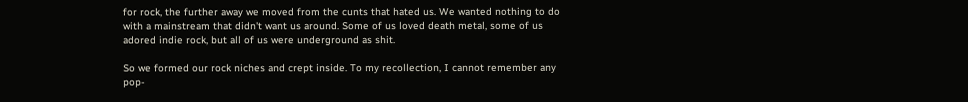for rock, the further away we moved from the cunts that hated us. We wanted nothing to do with a mainstream that didn't want us around. Some of us loved death metal, some of us adored indie rock, but all of us were underground as shit.

So we formed our rock niches and crept inside. To my recollection, I cannot remember any pop-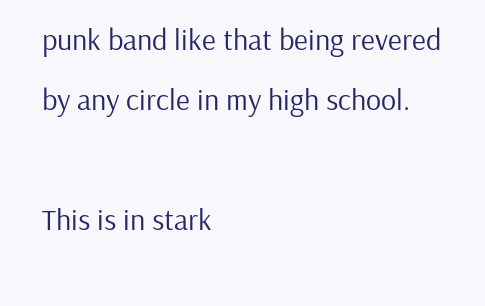punk band like that being revered by any circle in my high school.

This is in stark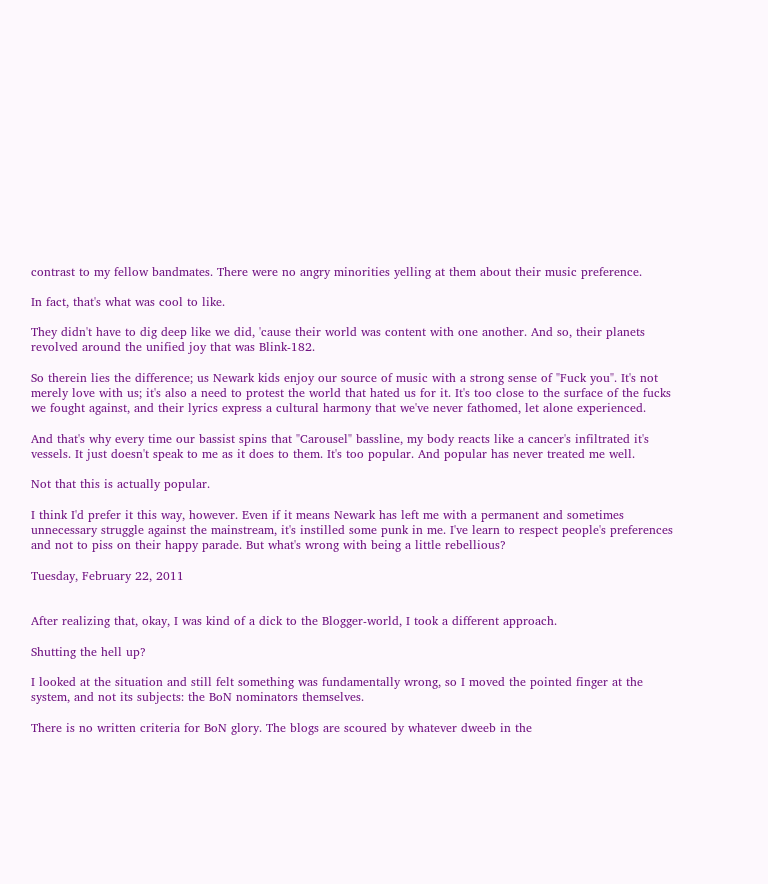contrast to my fellow bandmates. There were no angry minorities yelling at them about their music preference.

In fact, that's what was cool to like.

They didn't have to dig deep like we did, 'cause their world was content with one another. And so, their planets revolved around the unified joy that was Blink-182.

So therein lies the difference; us Newark kids enjoy our source of music with a strong sense of "Fuck you". It's not merely love with us; it's also a need to protest the world that hated us for it. It's too close to the surface of the fucks we fought against, and their lyrics express a cultural harmony that we've never fathomed, let alone experienced.

And that's why every time our bassist spins that "Carousel" bassline, my body reacts like a cancer's infiltrated it's vessels. It just doesn't speak to me as it does to them. It's too popular. And popular has never treated me well.

Not that this is actually popular.

I think I'd prefer it this way, however. Even if it means Newark has left me with a permanent and sometimes unnecessary struggle against the mainstream, it's instilled some punk in me. I've learn to respect people's preferences and not to piss on their happy parade. But what's wrong with being a little rebellious?

Tuesday, February 22, 2011


After realizing that, okay, I was kind of a dick to the Blogger-world, I took a different approach.

Shutting the hell up?

I looked at the situation and still felt something was fundamentally wrong, so I moved the pointed finger at the system, and not its subjects: the BoN nominators themselves.

There is no written criteria for BoN glory. The blogs are scoured by whatever dweeb in the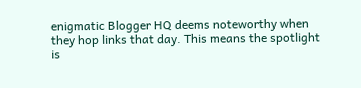enigmatic Blogger HQ deems noteworthy when they hop links that day. This means the spotlight is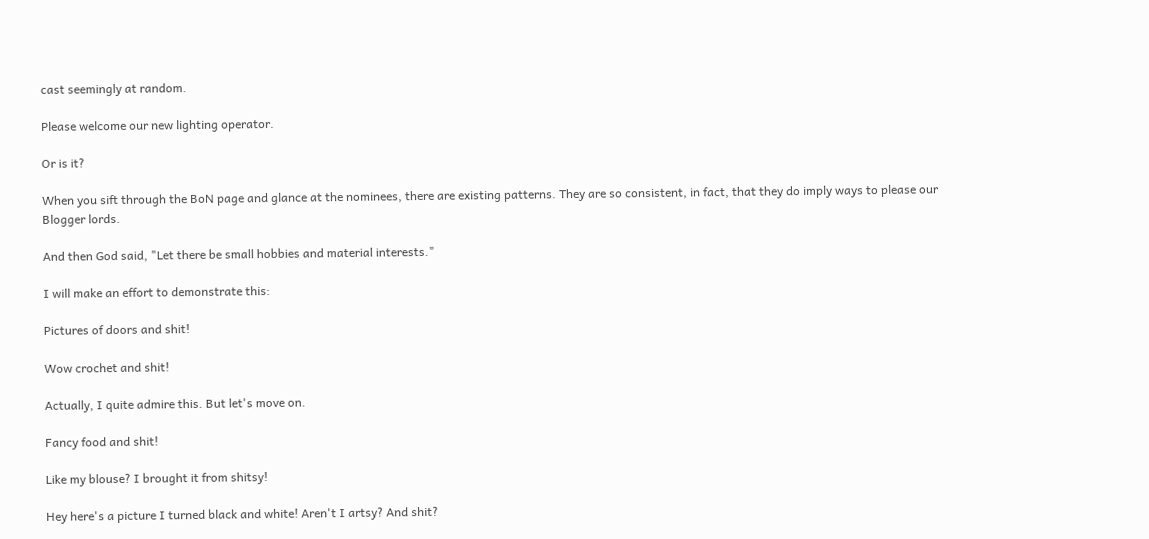cast seemingly at random.

Please welcome our new lighting operator.

Or is it?

When you sift through the BoN page and glance at the nominees, there are existing patterns. They are so consistent, in fact, that they do imply ways to please our Blogger lords.

And then God said, "Let there be small hobbies and material interests."

I will make an effort to demonstrate this:

Pictures of doors and shit!

Wow crochet and shit!

Actually, I quite admire this. But let's move on.

Fancy food and shit!

Like my blouse? I brought it from shitsy!

Hey here's a picture I turned black and white! Aren't I artsy? And shit?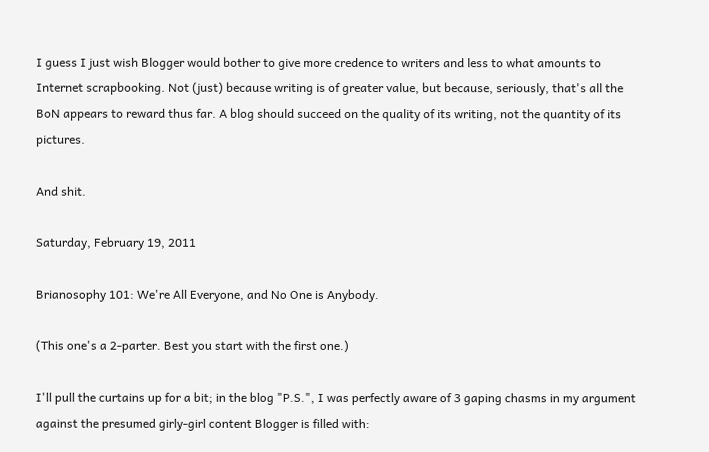I guess I just wish Blogger would bother to give more credence to writers and less to what amounts to Internet scrapbooking. Not (just) because writing is of greater value, but because, seriously, that's all the BoN appears to reward thus far. A blog should succeed on the quality of its writing, not the quantity of its pictures.

And shit.

Saturday, February 19, 2011

Brianosophy 101: We're All Everyone, and No One is Anybody.

(This one's a 2-parter. Best you start with the first one.)

I'll pull the curtains up for a bit; in the blog "P.S.", I was perfectly aware of 3 gaping chasms in my argument against the presumed girly-girl content Blogger is filled with: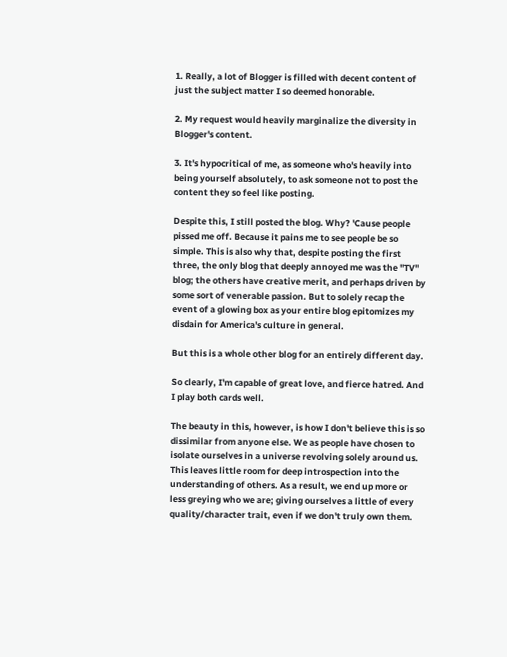1. Really, a lot of Blogger is filled with decent content of just the subject matter I so deemed honorable.

2. My request would heavily marginalize the diversity in Blogger's content.

3. It's hypocritical of me, as someone who's heavily into being yourself absolutely, to ask someone not to post the content they so feel like posting.

Despite this, I still posted the blog. Why? 'Cause people pissed me off. Because it pains me to see people be so simple. This is also why that, despite posting the first three, the only blog that deeply annoyed me was the "TV" blog; the others have creative merit, and perhaps driven by some sort of venerable passion. But to solely recap the event of a glowing box as your entire blog epitomizes my disdain for America's culture in general.

But this is a whole other blog for an entirely different day.

So clearly, I'm capable of great love, and fierce hatred. And I play both cards well.

The beauty in this, however, is how I don't believe this is so dissimilar from anyone else. We as people have chosen to isolate ourselves in a universe revolving solely around us. This leaves little room for deep introspection into the understanding of others. As a result, we end up more or less greying who we are; giving ourselves a little of every quality/character trait, even if we don't truly own them.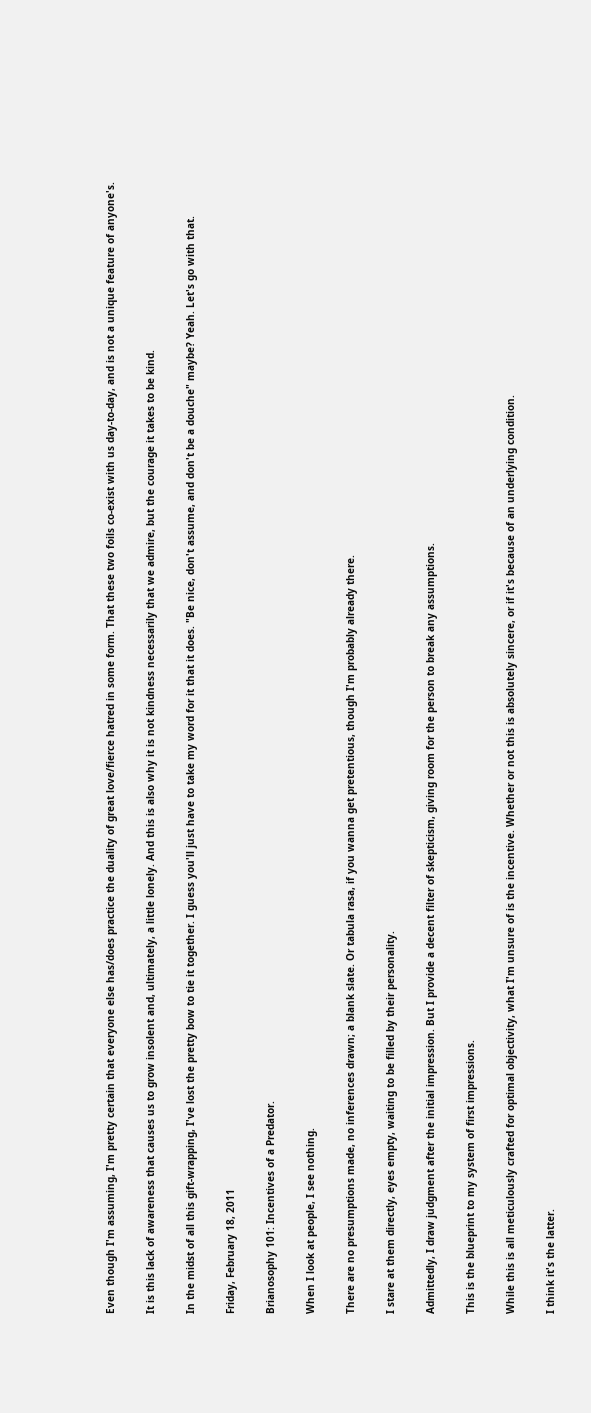Even though I'm assuming, I'm pretty certain that everyone else has/does practice the duality of great love/fierce hatred in some form. That these two foils co-exist with us day-to-day, and is not a unique feature of anyone's.

It is this lack of awareness that causes us to grow insolent and, ultimately, a little lonely. And this is also why it is not kindness necessarily that we admire, but the courage it takes to be kind.

In the midst of all this gift-wrapping, I've lost the pretty bow to tie it together. I guess you'll just have to take my word for it that it does. "Be nice, don't assume, and don't be a douche" maybe? Yeah. Let's go with that.

Friday, February 18, 2011

Brianosophy 101: Incentives of a Predator.

When I look at people, I see nothing.

There are no presumptions made, no inferences drawn; a blank slate. Or tabula rasa, if you wanna get pretentious, though I'm probably already there.

I stare at them directly, eyes empty, waiting to be filled by their personality.

Admittedly, I draw judgment after the initial impression. But I provide a decent filter of skepticism, giving room for the person to break any assumptions.

This is the blueprint to my system of first impressions.

While this is all meticulously crafted for optimal objectivity, what I'm unsure of is the incentive. Whether or not this is absolutely sincere, or if it's because of an underlying condition.

I think it's the latter.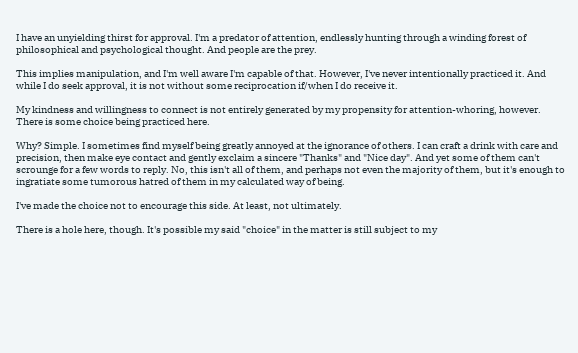I have an unyielding thirst for approval. I'm a predator of attention, endlessly hunting through a winding forest of philosophical and psychological thought. And people are the prey.

This implies manipulation, and I'm well aware I'm capable of that. However, I've never intentionally practiced it. And while I do seek approval, it is not without some reciprocation if/when I do receive it.

My kindness and willingness to connect is not entirely generated by my propensity for attention-whoring, however. There is some choice being practiced here.

Why? Simple. I sometimes find myself being greatly annoyed at the ignorance of others. I can craft a drink with care and precision, then make eye contact and gently exclaim a sincere "Thanks" and "Nice day". And yet some of them can't scrounge for a few words to reply. No, this isn't all of them, and perhaps not even the majority of them, but it's enough to ingratiate some tumorous hatred of them in my calculated way of being.

I've made the choice not to encourage this side. At least, not ultimately.

There is a hole here, though. It's possible my said "choice" in the matter is still subject to my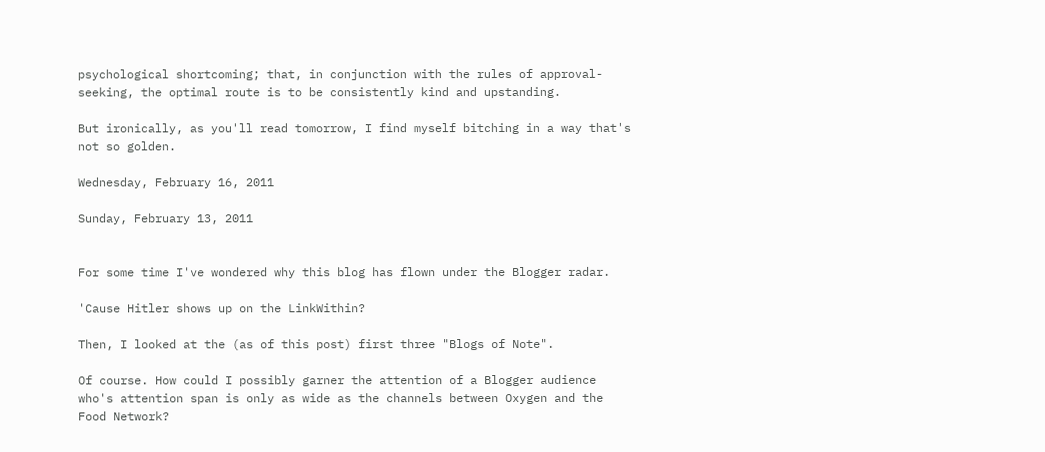psychological shortcoming; that, in conjunction with the rules of approval-seeking, the optimal route is to be consistently kind and upstanding.

But ironically, as you'll read tomorrow, I find myself bitching in a way that's not so golden.

Wednesday, February 16, 2011

Sunday, February 13, 2011


For some time I've wondered why this blog has flown under the Blogger radar.

'Cause Hitler shows up on the LinkWithin?

Then, I looked at the (as of this post) first three "Blogs of Note".

Of course. How could I possibly garner the attention of a Blogger audience who's attention span is only as wide as the channels between Oxygen and the Food Network?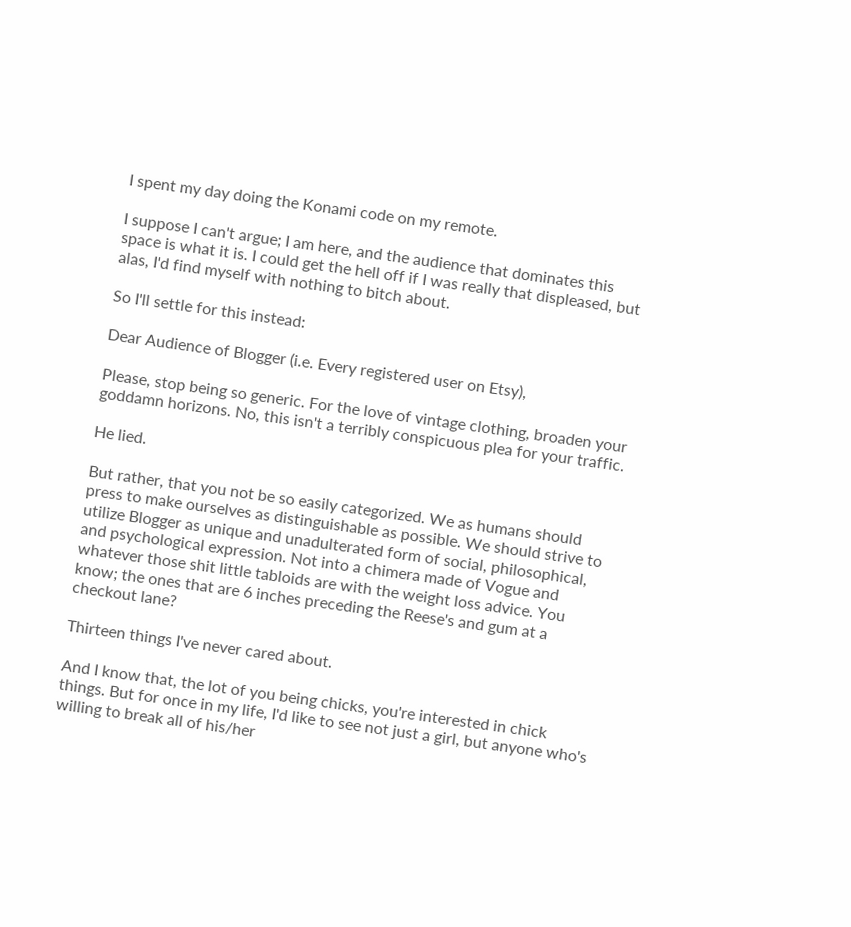I spent my day doing the Konami code on my remote.

I suppose I can't argue; I am here, and the audience that dominates this space is what it is. I could get the hell off if I was really that displeased, but alas, I'd find myself with nothing to bitch about.

So I'll settle for this instead:

Dear Audience of Blogger (i.e. Every registered user on Etsy),

Please, stop being so generic. For the love of vintage clothing, broaden your goddamn horizons. No, this isn't a terribly conspicuous plea for your traffic.

He lied.

But rather, that you not be so easily categorized. We as humans should press to make ourselves as distinguishable as possible. We should strive to utilize Blogger as unique and unadulterated form of social, philosophical, and psychological expression. Not into a chimera made of Vogue and whatever those shit little tabloids are with the weight loss advice. You know; the ones that are 6 inches preceding the Reese's and gum at a checkout lane?

Thirteen things I've never cared about.

And I know that, the lot of you being chicks, you're interested in chick things. But for once in my life, I'd like to see not just a girl, but anyone who's willing to break all of his/her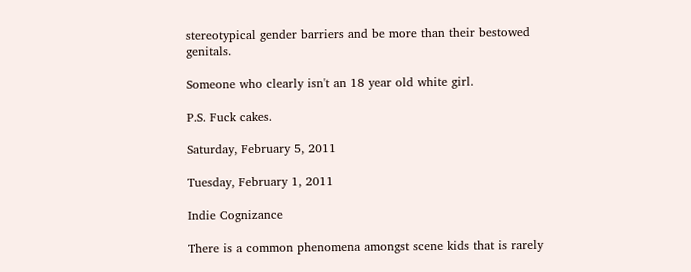stereotypical gender barriers and be more than their bestowed genitals.

Someone who clearly isn't an 18 year old white girl.

P.S. Fuck cakes.

Saturday, February 5, 2011

Tuesday, February 1, 2011

Indie Cognizance

There is a common phenomena amongst scene kids that is rarely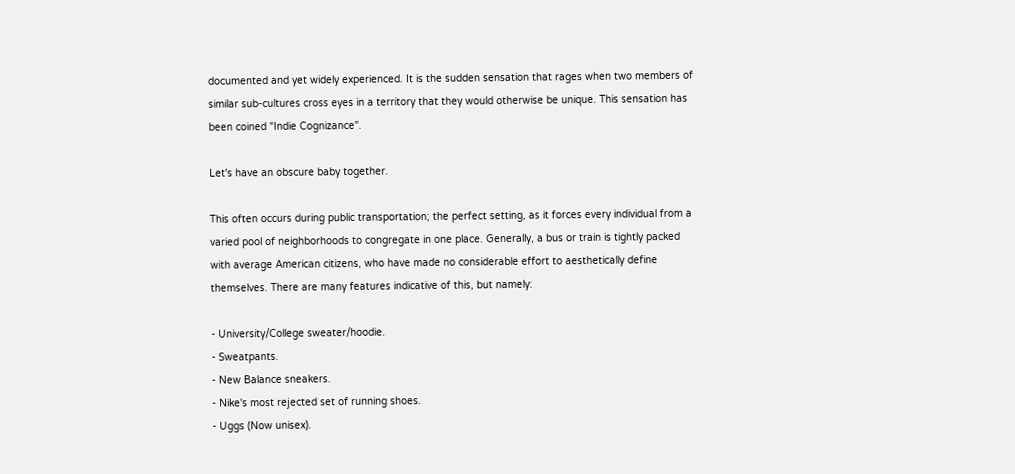documented and yet widely experienced. It is the sudden sensation that rages when two members of similar sub-cultures cross eyes in a territory that they would otherwise be unique. This sensation has been coined "Indie Cognizance".

Let's have an obscure baby together.

This often occurs during public transportation; the perfect setting, as it forces every individual from a varied pool of neighborhoods to congregate in one place. Generally, a bus or train is tightly packed with average American citizens, who have made no considerable effort to aesthetically define themselves. There are many features indicative of this, but namely:

- University/College sweater/hoodie.
- Sweatpants.
- New Balance sneakers.
- Nike's most rejected set of running shoes.
- Uggs (Now unisex).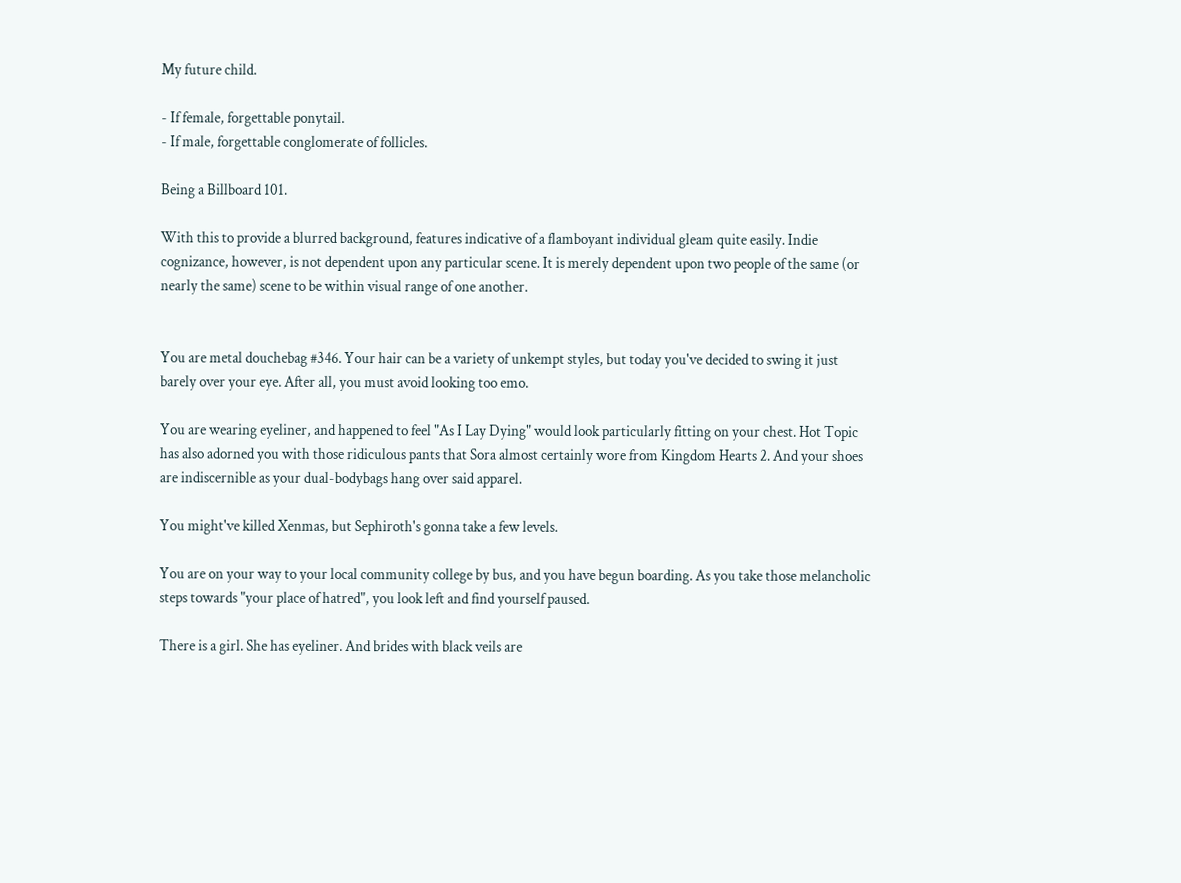My future child.

- If female, forgettable ponytail.
- If male, forgettable conglomerate of follicles.

Being a Billboard 101.

With this to provide a blurred background, features indicative of a flamboyant individual gleam quite easily. Indie cognizance, however, is not dependent upon any particular scene. It is merely dependent upon two people of the same (or nearly the same) scene to be within visual range of one another.


You are metal douchebag #346. Your hair can be a variety of unkempt styles, but today you've decided to swing it just barely over your eye. After all, you must avoid looking too emo.

You are wearing eyeliner, and happened to feel "As I Lay Dying" would look particularly fitting on your chest. Hot Topic has also adorned you with those ridiculous pants that Sora almost certainly wore from Kingdom Hearts 2. And your shoes are indiscernible as your dual-bodybags hang over said apparel.

You might've killed Xenmas, but Sephiroth's gonna take a few levels.

You are on your way to your local community college by bus, and you have begun boarding. As you take those melancholic steps towards "your place of hatred", you look left and find yourself paused.

There is a girl. She has eyeliner. And brides with black veils are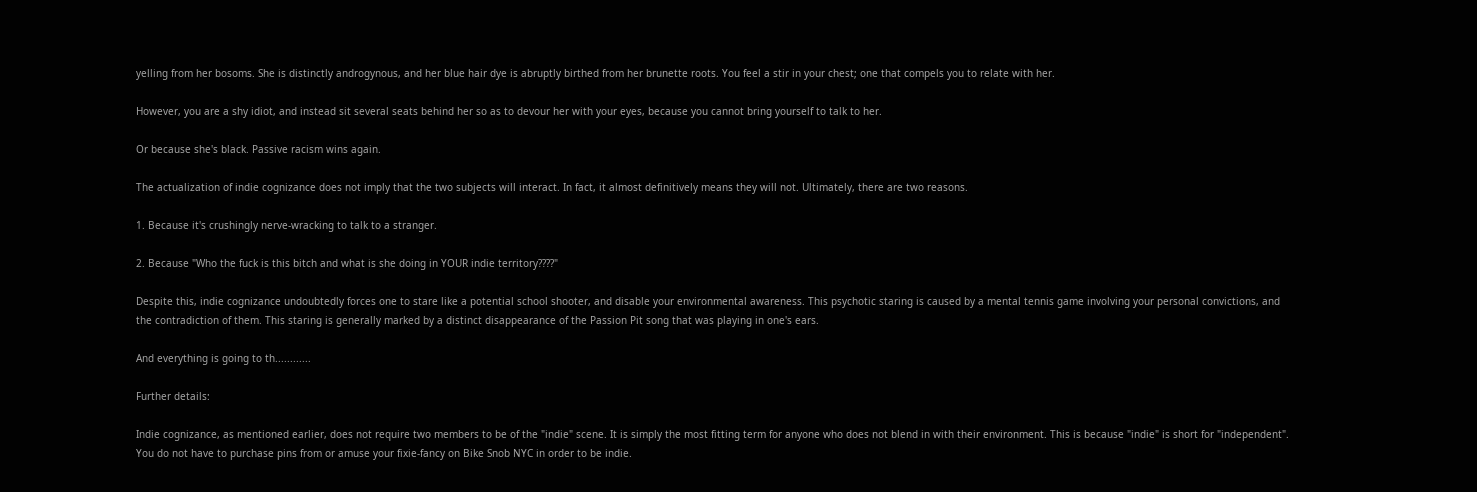yelling from her bosoms. She is distinctly androgynous, and her blue hair dye is abruptly birthed from her brunette roots. You feel a stir in your chest; one that compels you to relate with her.

However, you are a shy idiot, and instead sit several seats behind her so as to devour her with your eyes, because you cannot bring yourself to talk to her.

Or because she's black. Passive racism wins again.

The actualization of indie cognizance does not imply that the two subjects will interact. In fact, it almost definitively means they will not. Ultimately, there are two reasons.

1. Because it's crushingly nerve-wracking to talk to a stranger.

2. Because "Who the fuck is this bitch and what is she doing in YOUR indie territory????"

Despite this, indie cognizance undoubtedly forces one to stare like a potential school shooter, and disable your environmental awareness. This psychotic staring is caused by a mental tennis game involving your personal convictions, and the contradiction of them. This staring is generally marked by a distinct disappearance of the Passion Pit song that was playing in one's ears.

And everything is going to th............

Further details:

Indie cognizance, as mentioned earlier, does not require two members to be of the "indie" scene. It is simply the most fitting term for anyone who does not blend in with their environment. This is because "indie" is short for "independent". You do not have to purchase pins from or amuse your fixie-fancy on Bike Snob NYC in order to be indie.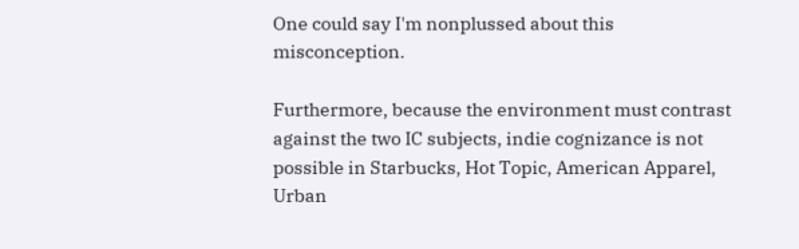One could say I'm nonplussed about this misconception.

Furthermore, because the environment must contrast against the two IC subjects, indie cognizance is not possible in Starbucks, Hot Topic, American Apparel, Urban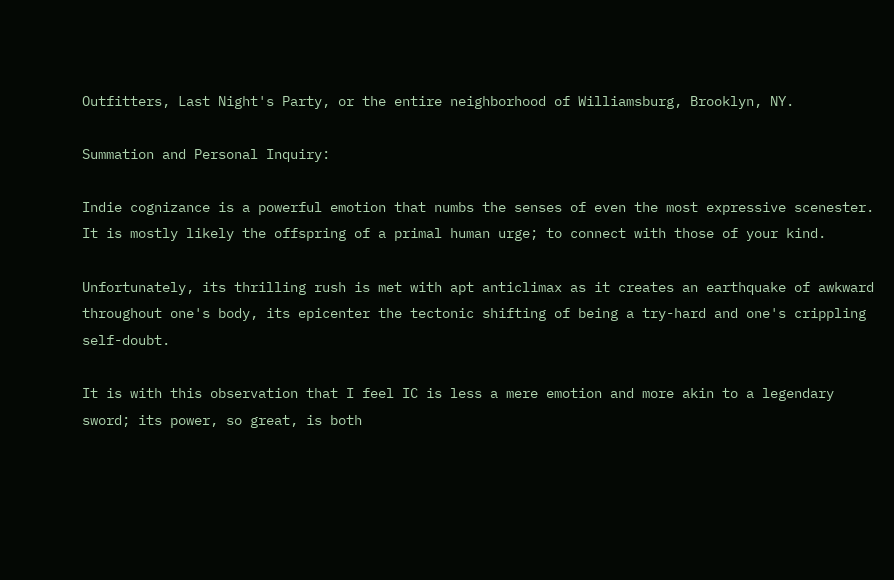Outfitters, Last Night's Party, or the entire neighborhood of Williamsburg, Brooklyn, NY.

Summation and Personal Inquiry:

Indie cognizance is a powerful emotion that numbs the senses of even the most expressive scenester. It is mostly likely the offspring of a primal human urge; to connect with those of your kind.

Unfortunately, its thrilling rush is met with apt anticlimax as it creates an earthquake of awkward throughout one's body, its epicenter the tectonic shifting of being a try-hard and one's crippling self-doubt.

It is with this observation that I feel IC is less a mere emotion and more akin to a legendary sword; its power, so great, is both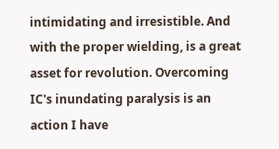intimidating and irresistible. And with the proper wielding, is a great asset for revolution. Overcoming IC's inundating paralysis is an action I have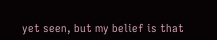yet seen, but my belief is that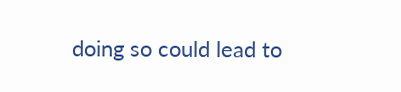doing so could lead to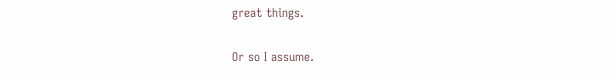great things.

Or so I assume.